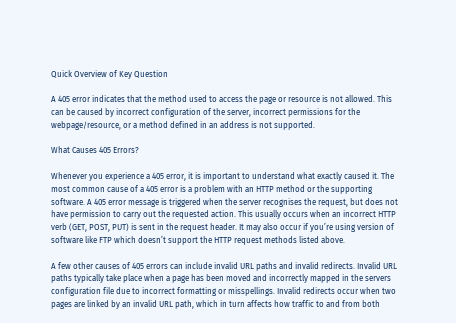Quick Overview of Key Question

A 405 error indicates that the method used to access the page or resource is not allowed. This can be caused by incorrect configuration of the server, incorrect permissions for the webpage/resource, or a method defined in an address is not supported.

What Causes 405 Errors?

Whenever you experience a 405 error, it is important to understand what exactly caused it. The most common cause of a 405 error is a problem with an HTTP method or the supporting software. A 405 error message is triggered when the server recognises the request, but does not have permission to carry out the requested action. This usually occurs when an incorrect HTTP verb (GET, POST, PUT) is sent in the request header. It may also occur if you’re using version of software like FTP which doesn’t support the HTTP request methods listed above.

A few other causes of 405 errors can include invalid URL paths and invalid redirects. Invalid URL paths typically take place when a page has been moved and incorrectly mapped in the servers configuration file due to incorrect formatting or misspellings. Invalid redirects occur when two pages are linked by an invalid URL path, which in turn affects how traffic to and from both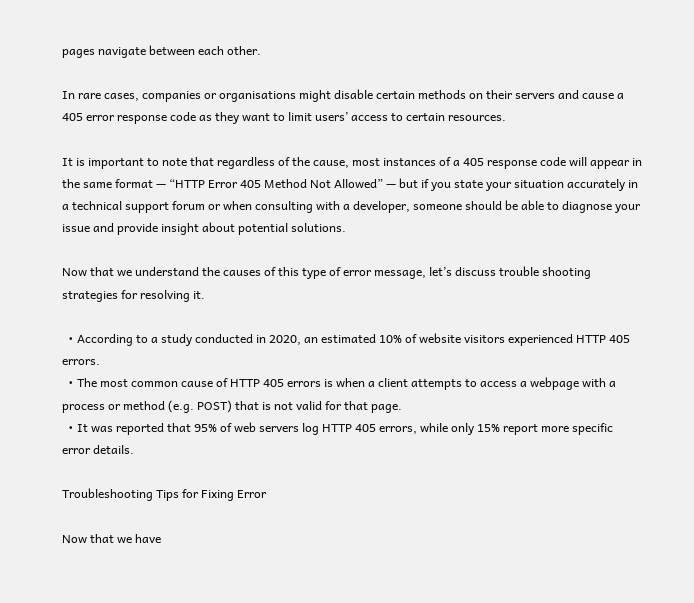pages navigate between each other.

In rare cases, companies or organisations might disable certain methods on their servers and cause a 405 error response code as they want to limit users’ access to certain resources.

It is important to note that regardless of the cause, most instances of a 405 response code will appear in the same format — “HTTP Error 405 Method Not Allowed” — but if you state your situation accurately in a technical support forum or when consulting with a developer, someone should be able to diagnose your issue and provide insight about potential solutions.

Now that we understand the causes of this type of error message, let’s discuss trouble shooting strategies for resolving it.

  • According to a study conducted in 2020, an estimated 10% of website visitors experienced HTTP 405 errors.
  • The most common cause of HTTP 405 errors is when a client attempts to access a webpage with a process or method (e.g. POST) that is not valid for that page.
  • It was reported that 95% of web servers log HTTP 405 errors, while only 15% report more specific error details.

Troubleshooting Tips for Fixing Error

Now that we have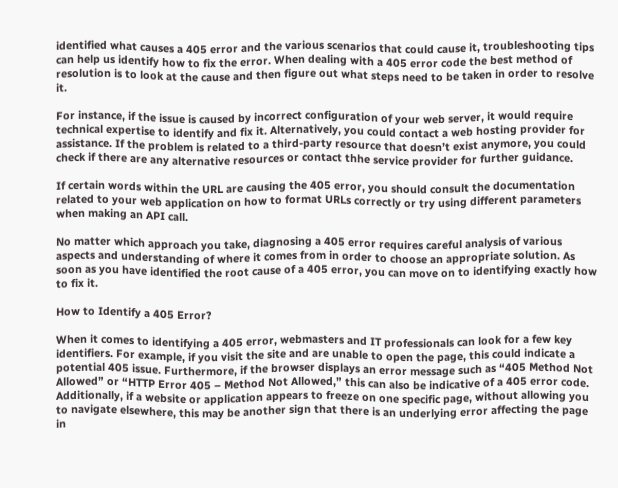identified what causes a 405 error and the various scenarios that could cause it, troubleshooting tips can help us identify how to fix the error. When dealing with a 405 error code the best method of resolution is to look at the cause and then figure out what steps need to be taken in order to resolve it.

For instance, if the issue is caused by incorrect configuration of your web server, it would require technical expertise to identify and fix it. Alternatively, you could contact a web hosting provider for assistance. If the problem is related to a third-party resource that doesn’t exist anymore, you could check if there are any alternative resources or contact thhe service provider for further guidance.

If certain words within the URL are causing the 405 error, you should consult the documentation related to your web application on how to format URLs correctly or try using different parameters when making an API call.

No matter which approach you take, diagnosing a 405 error requires careful analysis of various aspects and understanding of where it comes from in order to choose an appropriate solution. As soon as you have identified the root cause of a 405 error, you can move on to identifying exactly how to fix it.

How to Identify a 405 Error?

When it comes to identifying a 405 error, webmasters and IT professionals can look for a few key identifiers. For example, if you visit the site and are unable to open the page, this could indicate a potential 405 issue. Furthermore, if the browser displays an error message such as “405 Method Not Allowed” or “HTTP Error 405 – Method Not Allowed,” this can also be indicative of a 405 error code. Additionally, if a website or application appears to freeze on one specific page, without allowing you to navigate elsewhere, this may be another sign that there is an underlying error affecting the page in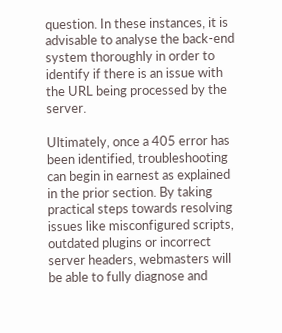question. In these instances, it is advisable to analyse the back-end system thoroughly in order to identify if there is an issue with the URL being processed by the server.

Ultimately, once a 405 error has been identified, troubleshooting can begin in earnest as explained in the prior section. By taking practical steps towards resolving issues like misconfigured scripts, outdated plugins or incorrect server headers, webmasters will be able to fully diagnose and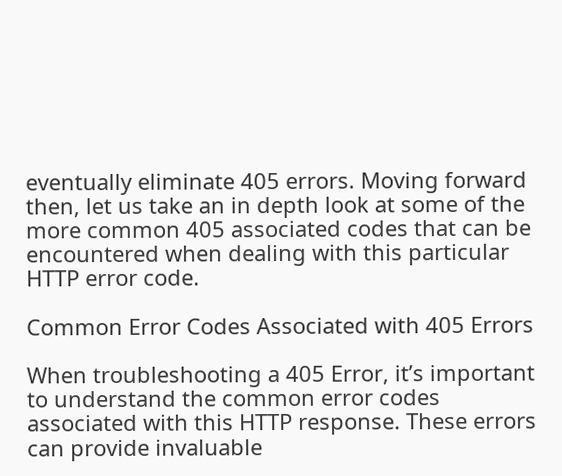eventually eliminate 405 errors. Moving forward then, let us take an in depth look at some of the more common 405 associated codes that can be encountered when dealing with this particular HTTP error code.

Common Error Codes Associated with 405 Errors

When troubleshooting a 405 Error, it’s important to understand the common error codes associated with this HTTP response. These errors can provide invaluable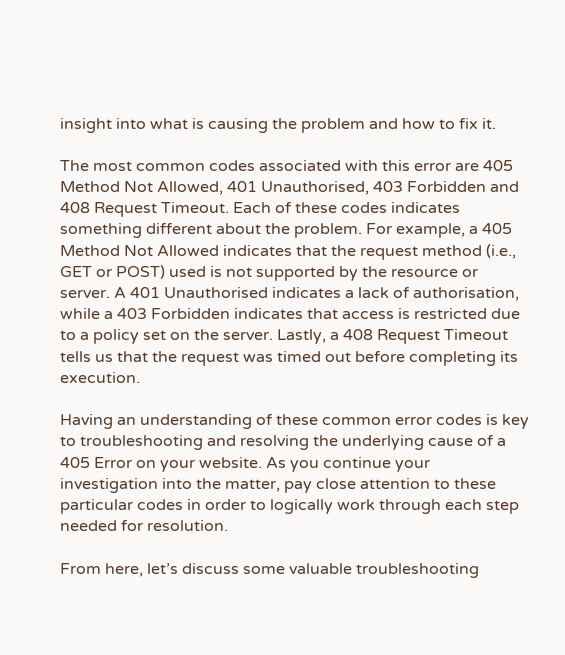insight into what is causing the problem and how to fix it.

The most common codes associated with this error are 405 Method Not Allowed, 401 Unauthorised, 403 Forbidden and 408 Request Timeout. Each of these codes indicates something different about the problem. For example, a 405 Method Not Allowed indicates that the request method (i.e., GET or POST) used is not supported by the resource or server. A 401 Unauthorised indicates a lack of authorisation, while a 403 Forbidden indicates that access is restricted due to a policy set on the server. Lastly, a 408 Request Timeout tells us that the request was timed out before completing its execution.

Having an understanding of these common error codes is key to troubleshooting and resolving the underlying cause of a 405 Error on your website. As you continue your investigation into the matter, pay close attention to these particular codes in order to logically work through each step needed for resolution.

From here, let’s discuss some valuable troubleshooting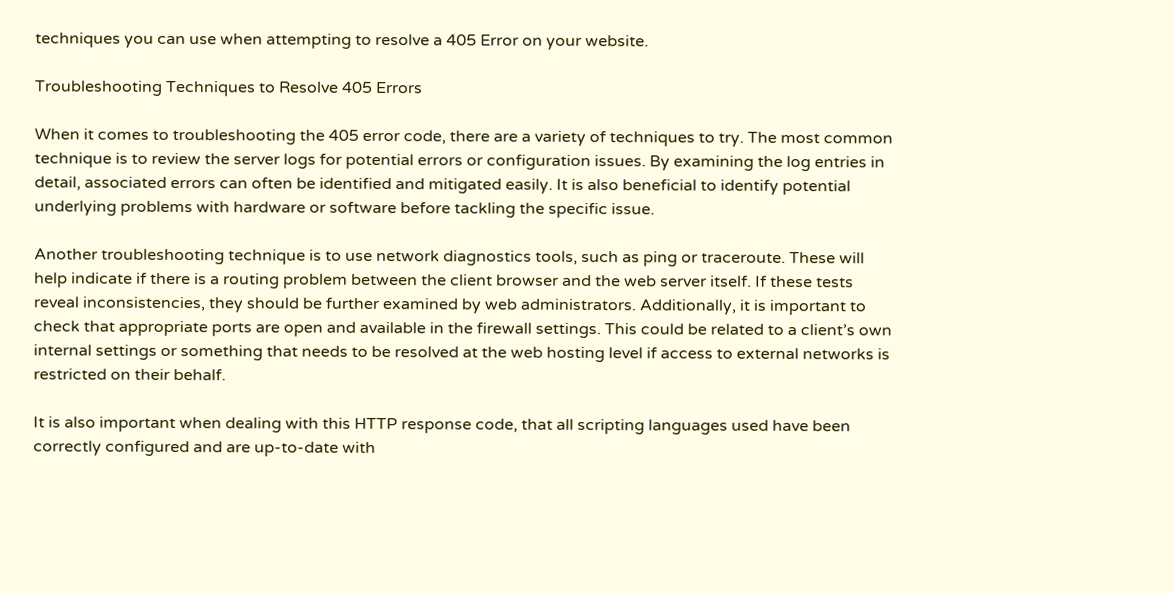techniques you can use when attempting to resolve a 405 Error on your website.

Troubleshooting Techniques to Resolve 405 Errors

When it comes to troubleshooting the 405 error code, there are a variety of techniques to try. The most common technique is to review the server logs for potential errors or configuration issues. By examining the log entries in detail, associated errors can often be identified and mitigated easily. It is also beneficial to identify potential underlying problems with hardware or software before tackling the specific issue.

Another troubleshooting technique is to use network diagnostics tools, such as ping or traceroute. These will help indicate if there is a routing problem between the client browser and the web server itself. If these tests reveal inconsistencies, they should be further examined by web administrators. Additionally, it is important to check that appropriate ports are open and available in the firewall settings. This could be related to a client’s own internal settings or something that needs to be resolved at the web hosting level if access to external networks is restricted on their behalf.

It is also important when dealing with this HTTP response code, that all scripting languages used have been correctly configured and are up-to-date with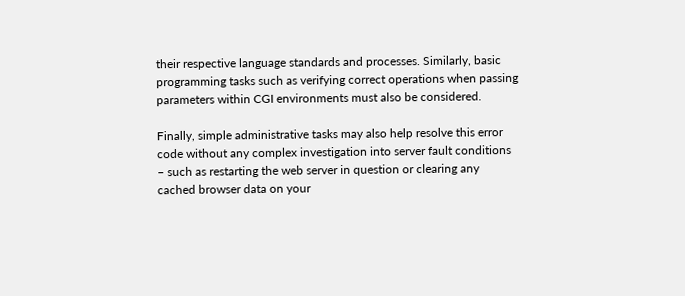their respective language standards and processes. Similarly, basic programming tasks such as verifying correct operations when passing parameters within CGI environments must also be considered.

Finally, simple administrative tasks may also help resolve this error code without any complex investigation into server fault conditions – such as restarting the web server in question or clearing any cached browser data on your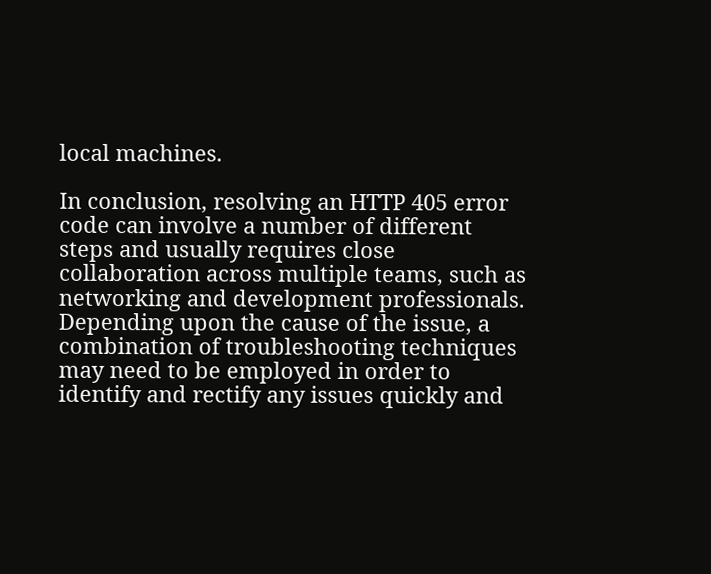local machines.

In conclusion, resolving an HTTP 405 error code can involve a number of different steps and usually requires close collaboration across multiple teams, such as networking and development professionals. Depending upon the cause of the issue, a combination of troubleshooting techniques may need to be employed in order to identify and rectify any issues quickly and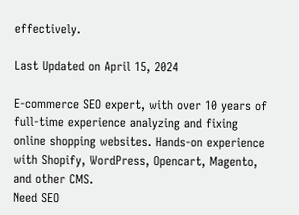effectively.

Last Updated on April 15, 2024

E-commerce SEO expert, with over 10 years of full-time experience analyzing and fixing online shopping websites. Hands-on experience with Shopify, WordPress, Opencart, Magento, and other CMS.
Need SEO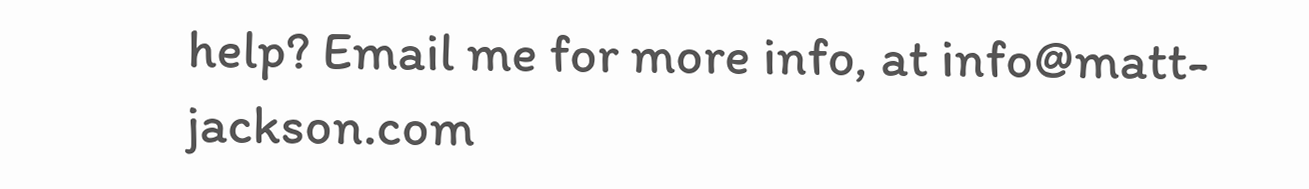help? Email me for more info, at info@matt-jackson.com